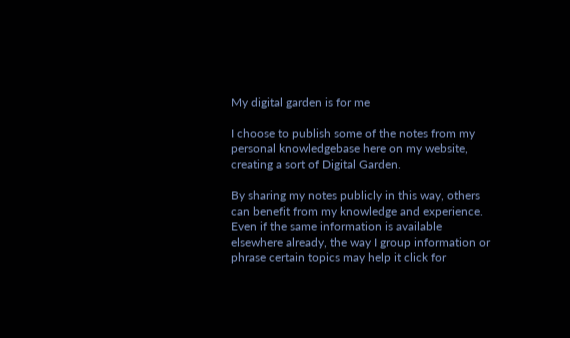My digital garden is for me

I choose to publish some of the notes from my personal knowledgebase here on my website, creating a sort of Digital Garden.

By sharing my notes publicly in this way, others can benefit from my knowledge and experience. Even if the same information is available elsewhere already, the way I group information or phrase certain topics may help it click for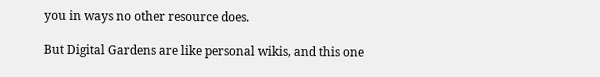you in ways no other resource does.

But Digital Gardens are like personal wikis, and this one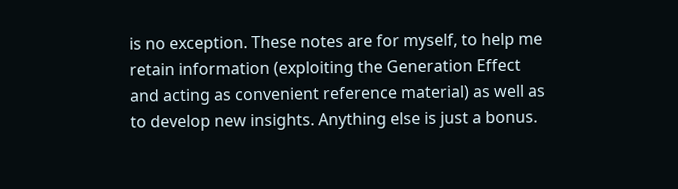is no exception. These notes are for myself, to help me retain information (exploiting the Generation Effect and acting as convenient reference material) as well as to develop new insights. Anything else is just a bonus.